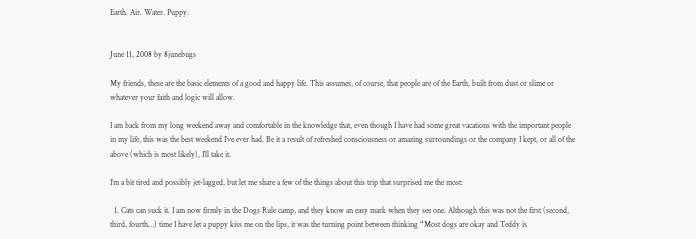Earth. Air. Water. Puppy.


June 11, 2008 by 8junebugs

My friends, these are the basic elements of a good and happy life. This assumes, of course, that people are of the Earth, built from dust or slime or whatever your faith and logic will allow.

I am back from my long weekend away and comfortable in the knowledge that, even though I have had some great vacations with the important people in my life, this was the best weekend I’ve ever had. Be it a result of refreshed consciousness or amazing surroundings or the company I kept, or all of the above (which is most likely), I’ll take it.

I’m a bit tired and possibly jet-lagged, but let me share a few of the things about this trip that surprised me the most:

  1. Cats can suck it. I am now firmly in the Dogs Rule camp, and they know an easy mark when they see one. Although this was not the first (second, third, fourth…) time I have let a puppy kiss me on the lips, it was the turning point between thinking “Most dogs are okay and Teddy is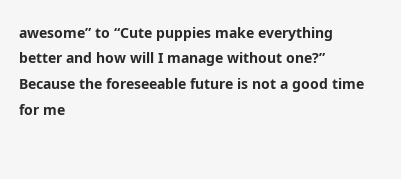awesome” to “Cute puppies make everything better and how will I manage without one?” Because the foreseeable future is not a good time for me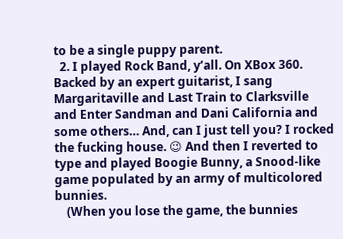to be a single puppy parent.
  2. I played Rock Band, y’all. On XBox 360. Backed by an expert guitarist, I sang Margaritaville and Last Train to Clarksville and Enter Sandman and Dani California and some others… And, can I just tell you? I rocked the fucking house. 😉 And then I reverted to type and played Boogie Bunny, a Snood-like game populated by an army of multicolored bunnies.
    (When you lose the game, the bunnies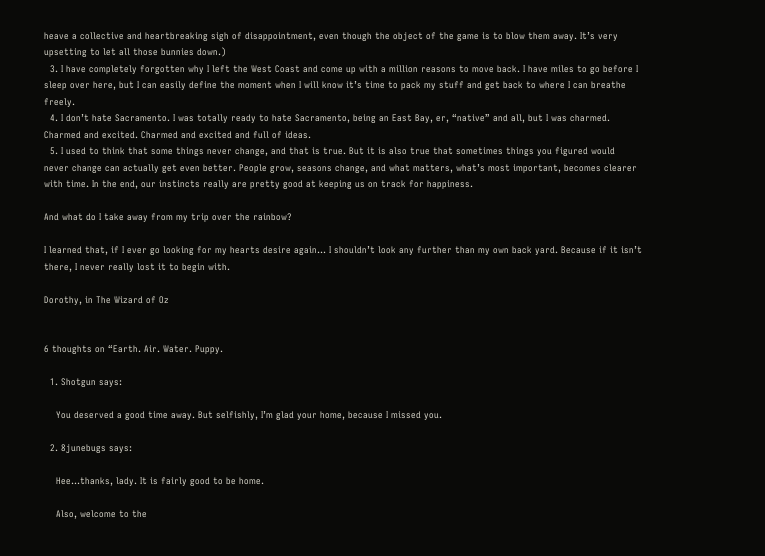heave a collective and heartbreaking sigh of disappointment, even though the object of the game is to blow them away. It’s very upsetting to let all those bunnies down.)
  3. I have completely forgotten why I left the West Coast and come up with a million reasons to move back. I have miles to go before I sleep over here, but I can easily define the moment when I will know it’s time to pack my stuff and get back to where I can breathe freely.
  4. I don’t hate Sacramento. I was totally ready to hate Sacramento, being an East Bay, er, “native” and all, but I was charmed. Charmed and excited. Charmed and excited and full of ideas.
  5. I used to think that some things never change, and that is true. But it is also true that sometimes things you figured would never change can actually get even better. People grow, seasons change, and what matters, what’s most important, becomes clearer with time. In the end, our instincts really are pretty good at keeping us on track for happiness.

And what do I take away from my trip over the rainbow?

I learned that, if I ever go looking for my hearts desire again… I shouldn’t look any further than my own back yard. Because if it isn’t there, I never really lost it to begin with.

Dorothy, in The Wizard of Oz


6 thoughts on “Earth. Air. Water. Puppy.

  1. Shotgun says:

    You deserved a good time away. But selfishly, I’m glad your home, because I missed you.

  2. 8junebugs says:

    Hee…thanks, lady. It is fairly good to be home.

    Also, welcome to the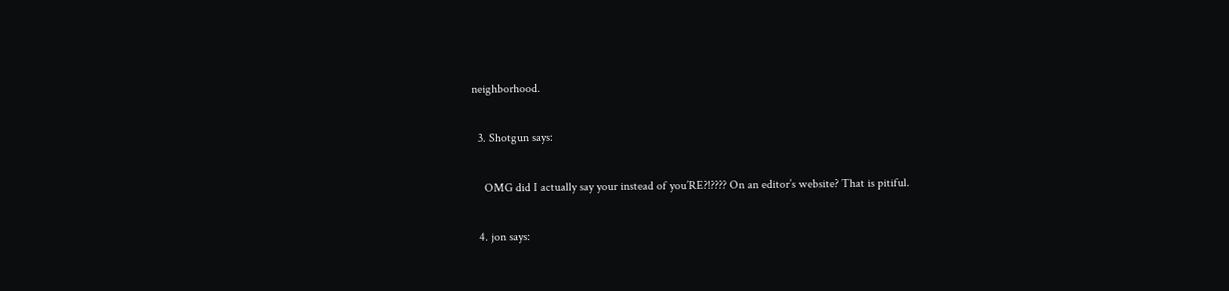neighborhood.

  3. Shotgun says:

    OMG did I actually say your instead of you’RE?!???? On an editor’s website? That is pitiful.

  4. jon says: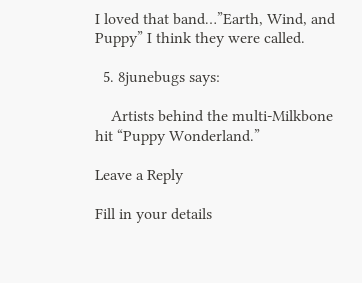I loved that band…”Earth, Wind, and Puppy” I think they were called.

  5. 8junebugs says:

    Artists behind the multi-Milkbone hit “Puppy Wonderland.”

Leave a Reply

Fill in your details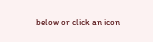below or click an icon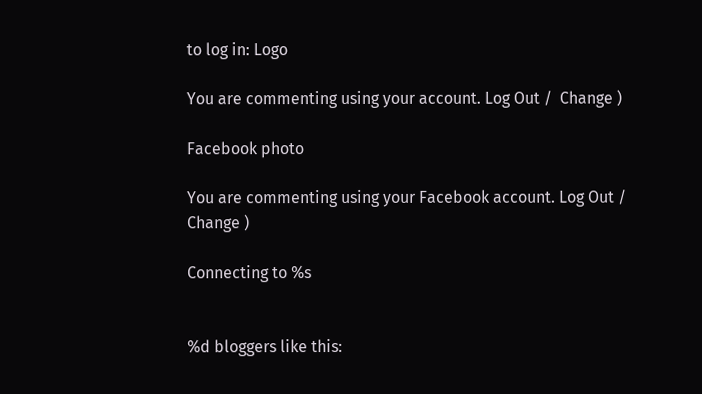to log in: Logo

You are commenting using your account. Log Out /  Change )

Facebook photo

You are commenting using your Facebook account. Log Out /  Change )

Connecting to %s


%d bloggers like this: